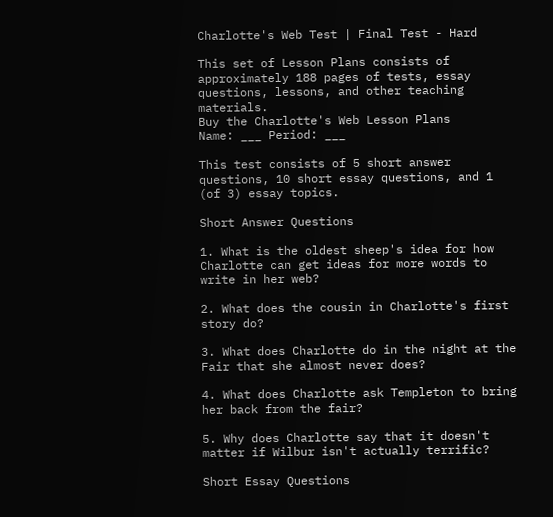Charlotte's Web Test | Final Test - Hard

This set of Lesson Plans consists of approximately 188 pages of tests, essay questions, lessons, and other teaching materials.
Buy the Charlotte's Web Lesson Plans
Name: ___ Period: ___

This test consists of 5 short answer questions, 10 short essay questions, and 1 (of 3) essay topics.

Short Answer Questions

1. What is the oldest sheep's idea for how Charlotte can get ideas for more words to write in her web?

2. What does the cousin in Charlotte's first story do?

3. What does Charlotte do in the night at the Fair that she almost never does?

4. What does Charlotte ask Templeton to bring her back from the fair?

5. Why does Charlotte say that it doesn't matter if Wilbur isn't actually terrific?

Short Essay Questions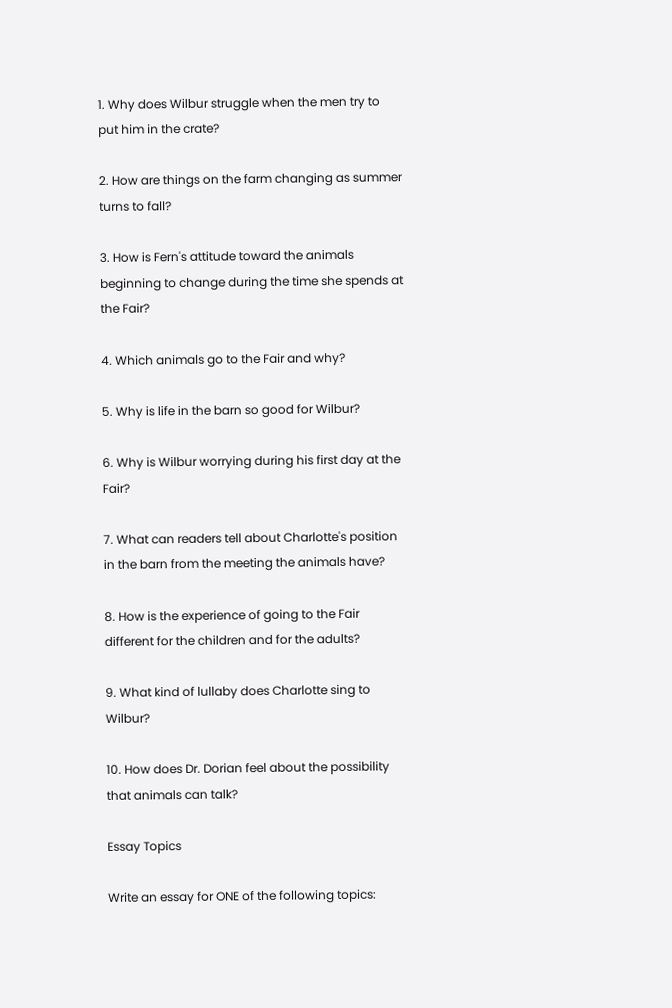1. Why does Wilbur struggle when the men try to put him in the crate?

2. How are things on the farm changing as summer turns to fall?

3. How is Fern's attitude toward the animals beginning to change during the time she spends at the Fair?

4. Which animals go to the Fair and why?

5. Why is life in the barn so good for Wilbur?

6. Why is Wilbur worrying during his first day at the Fair?

7. What can readers tell about Charlotte's position in the barn from the meeting the animals have?

8. How is the experience of going to the Fair different for the children and for the adults?

9. What kind of lullaby does Charlotte sing to Wilbur?

10. How does Dr. Dorian feel about the possibility that animals can talk?

Essay Topics

Write an essay for ONE of the following topics: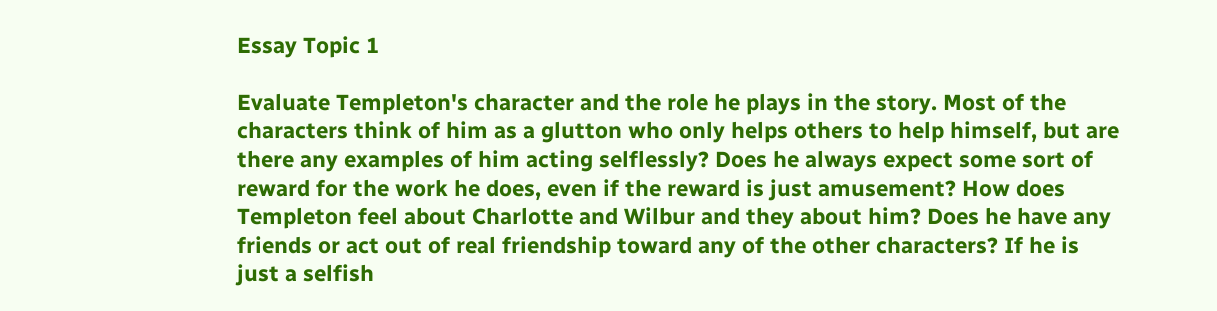Essay Topic 1

Evaluate Templeton's character and the role he plays in the story. Most of the characters think of him as a glutton who only helps others to help himself, but are there any examples of him acting selflessly? Does he always expect some sort of reward for the work he does, even if the reward is just amusement? How does Templeton feel about Charlotte and Wilbur and they about him? Does he have any friends or act out of real friendship toward any of the other characters? If he is just a selfish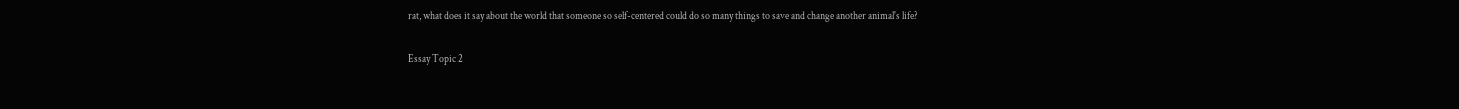rat, what does it say about the world that someone so self-centered could do so many things to save and change another animal's life?

Essay Topic 2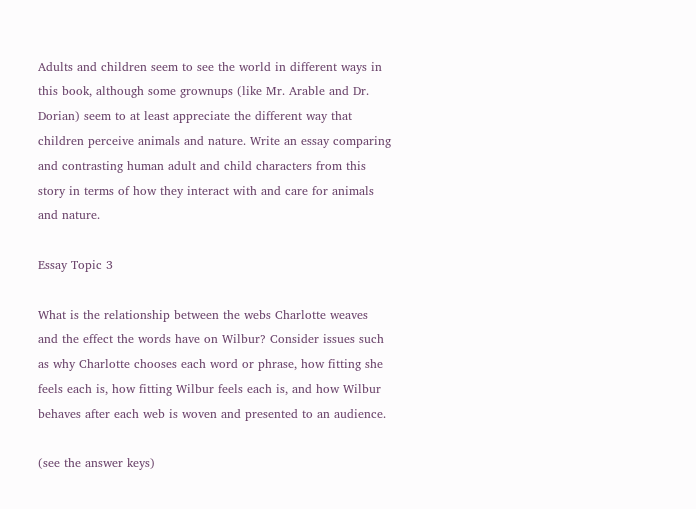Adults and children seem to see the world in different ways in this book, although some grownups (like Mr. Arable and Dr. Dorian) seem to at least appreciate the different way that children perceive animals and nature. Write an essay comparing and contrasting human adult and child characters from this story in terms of how they interact with and care for animals and nature.

Essay Topic 3

What is the relationship between the webs Charlotte weaves and the effect the words have on Wilbur? Consider issues such as why Charlotte chooses each word or phrase, how fitting she feels each is, how fitting Wilbur feels each is, and how Wilbur behaves after each web is woven and presented to an audience.

(see the answer keys)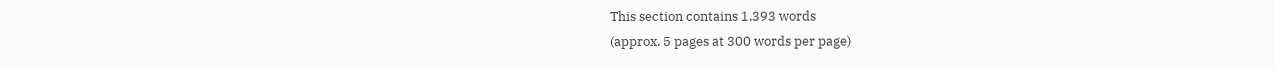This section contains 1,393 words
(approx. 5 pages at 300 words per page)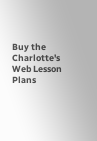Buy the Charlotte's Web Lesson Plans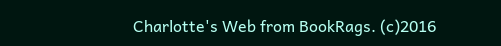Charlotte's Web from BookRags. (c)2016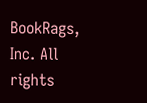BookRags, Inc. All rights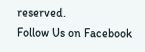reserved.
Follow Us on Facebook